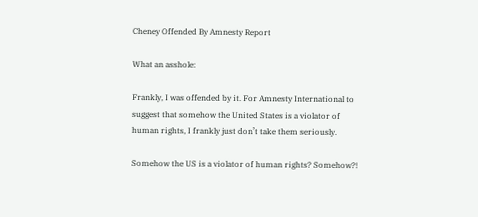Cheney Offended By Amnesty Report

What an asshole:

Frankly, I was offended by it. For Amnesty International to suggest that somehow the United States is a violator of human rights, I frankly just don’t take them seriously.

Somehow the US is a violator of human rights? Somehow?!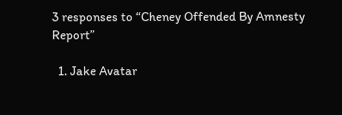3 responses to “Cheney Offended By Amnesty Report”

  1. Jake Avatar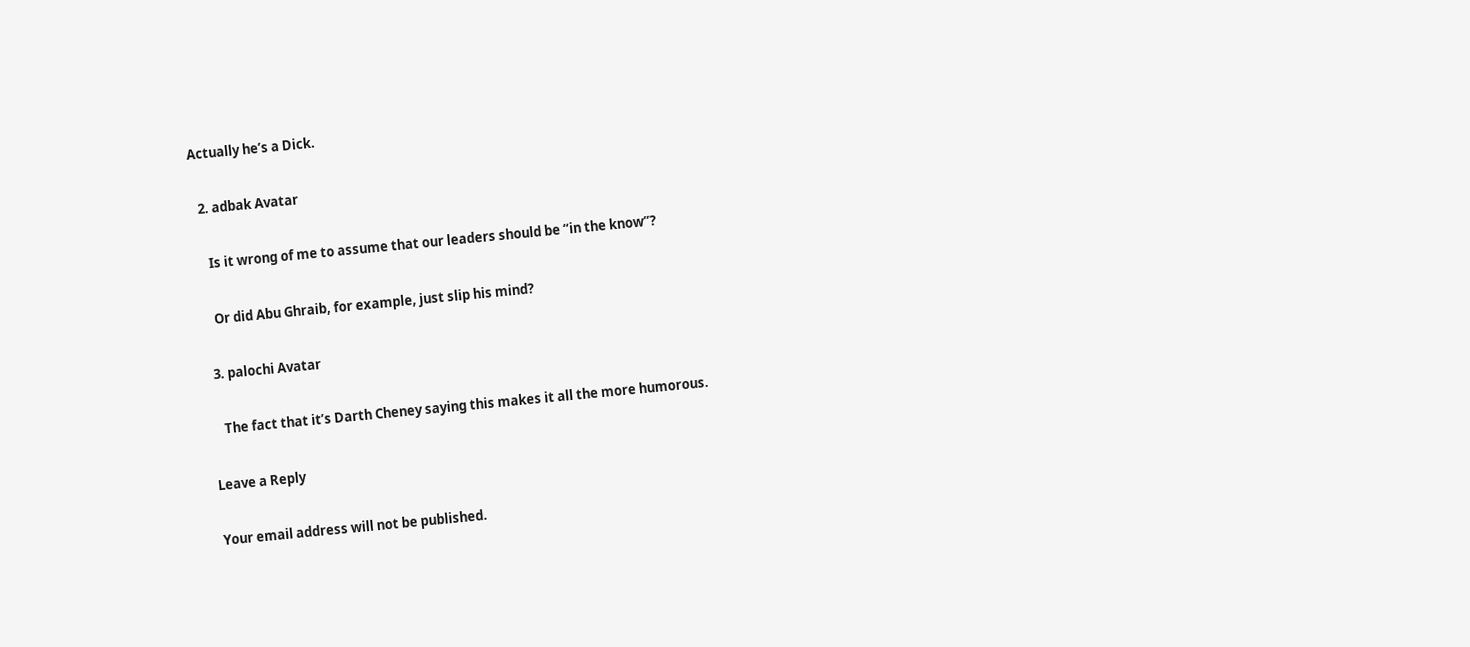Actually he’s a Dick.

  2. adbak Avatar

    Is it wrong of me to assume that our leaders should be “in the know”?

    Or did Abu Ghraib, for example, just slip his mind?

  3. palochi Avatar

    The fact that it’s Darth Cheney saying this makes it all the more humorous.

Leave a Reply

Your email address will not be published.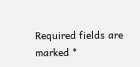Required fields are marked *